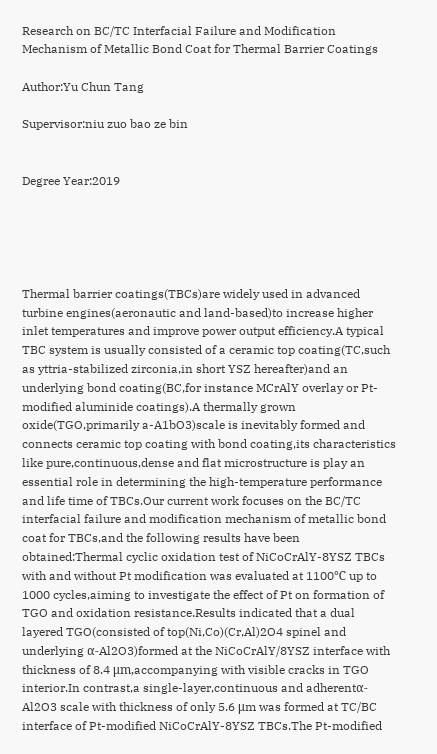Research on BC/TC Interfacial Failure and Modification Mechanism of Metallic Bond Coat for Thermal Barrier Coatings

Author:Yu Chun Tang

Supervisor:niu zuo bao ze bin


Degree Year:2019





Thermal barrier coatings(TBCs)are widely used in advanced turbine engines(aeronautic and land-based)to increase higher inlet temperatures and improve power output efficiency.A typical TBC system is usually consisted of a ceramic top coating(TC,such as yttria-stabilized zirconia,in short YSZ hereafter)and an underlying bond coating(BC,for instance MCrAlY overlay or Pt-modified aluminide coatings).A thermally grown oxide(TGO,primarily a-A1bO3)scale is inevitably formed and connects ceramic top coating with bond coating,its characteristics like pure,continuous,dense and flat microstructure is play an essential role in determining the high-temperature performance and life time of TBCs.Our current work focuses on the BC/TC interfacial failure and modification mechanism of metallic bond coat for TBCs,and the following results have been obtained:Thermal cyclic oxidation test of NiCoCrAlY-8YSZ TBCs with and without Pt modification was evaluated at 1100℃ up to 1000 cycles,aiming to investigate the effect of Pt on formation of TGO and oxidation resistance.Results indicated that a dual layered TGO(consisted of top(Ni,Co)(Cr,Al)2O4 spinel and underlying α-Al2O3)formed at the NiCoCrAlY/8YSZ interface with thickness of 8.4 μm,accompanying with visible cracks in TGO interior.In contrast,a single-layer,continuous and adherentα-Al2O3 scale with thickness of only 5.6 μm was formed at TC/BC interface of Pt-modified NiCoCrAlY-8YSZ TBCs.The Pt-modified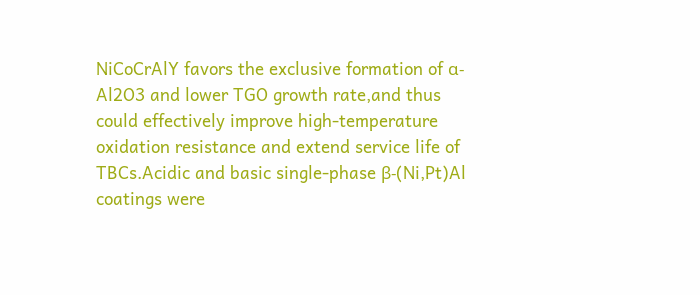NiCoCrAlY favors the exclusive formation of α-Al2O3 and lower TGO growth rate,and thus could effectively improve high-temperature oxidation resistance and extend service life of TBCs.Acidic and basic single-phase β-(Ni,Pt)Al coatings were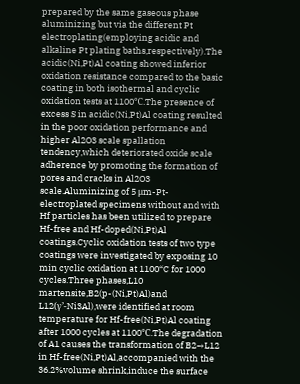prepared by the same gaseous phase aluminizing but via the different Pt electroplating(employing acidic and alkaline Pt plating baths,respectively).The acidic(Ni,Pt)Al coating showed inferior oxidation resistance compared to the basic coating in both isothermal and cyclic oxidation tests at 1100℃.The presence of excess S in acidic(Ni,Pt)Al coating resulted in the poor oxidation performance and higher Al2O3 scale spallation tendency,which deteriorated oxide scale adherence by promoting the formation of pores and cracks in Al2O3 scale.Aluminizing of 5 μm-Pt-electroplated specimens without and with Hf particles has been utilized to prepare Hf-free and Hf-doped(Ni,Pt)Al coatings.Cyclic oxidation tests of two type coatings were investigated by exposing 10 min cyclic oxidation at 1100“C for 1000 cycles.Three phases,L10 martensite,B2(p-(Ni,Pt)Al)and L12(γ’-Ni3Al),were identified at room temperature for Hf-free(Ni,Pt)Al coating after 1000 cycles at 1100℃.The degradation of A1 causes the transformation of B2→L12 in Hf-free(Ni,Pt)Al,accompanied with the 36.2%volume shrink,induce the surface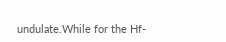undulate.While for the Hf-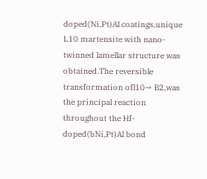doped(Ni,Pt)Al coatings,unique L10 martensite with nano-twinned lamellar structure was obtained.The reversible transformation ofl10→ B2,was the principal reaction throughout the Hf-doped(bNi,Pt)Al bond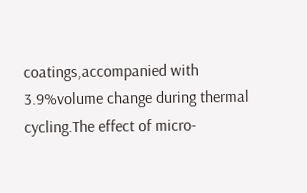coatings,accompanied with 3.9%volume change during thermal cycling.The effect of micro-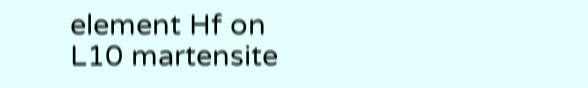element Hf on L10 martensite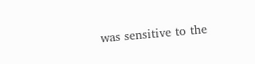was sensitive to the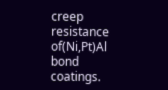creep resistance of(Ni,Pt)Al bond coatings.